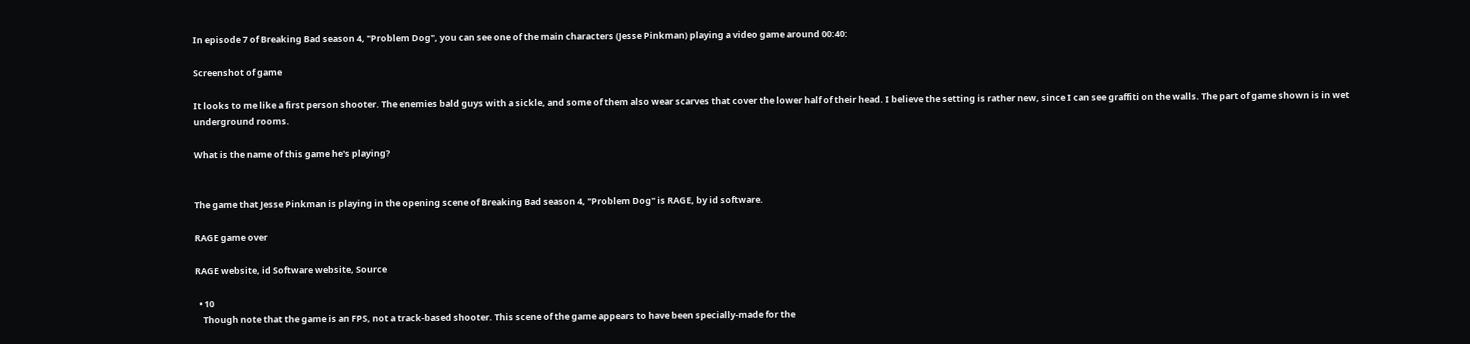In episode 7 of Breaking Bad season 4, "Problem Dog", you can see one of the main characters (Jesse Pinkman) playing a video game around 00:40:

Screenshot of game

It looks to me like a first person shooter. The enemies bald guys with a sickle, and some of them also wear scarves that cover the lower half of their head. I believe the setting is rather new, since I can see graffiti on the walls. The part of game shown is in wet underground rooms.

What is the name of this game he's playing?


The game that Jesse Pinkman is playing in the opening scene of Breaking Bad season 4, "Problem Dog" is RAGE, by id software.

RAGE game over

RAGE website, id Software website, Source

  • 10
    Though note that the game is an FPS, not a track-based shooter. This scene of the game appears to have been specially-made for the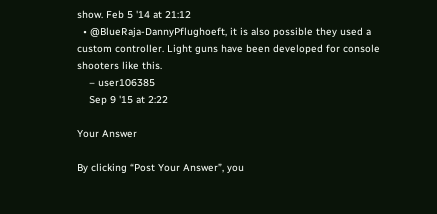show. Feb 5 '14 at 21:12
  • @BlueRaja-DannyPflughoeft, it is also possible they used a custom controller. Light guns have been developed for console shooters like this.
    – user106385
    Sep 9 '15 at 2:22

Your Answer

By clicking “Post Your Answer”, you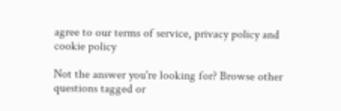agree to our terms of service, privacy policy and cookie policy

Not the answer you're looking for? Browse other questions tagged or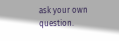ask your own question.